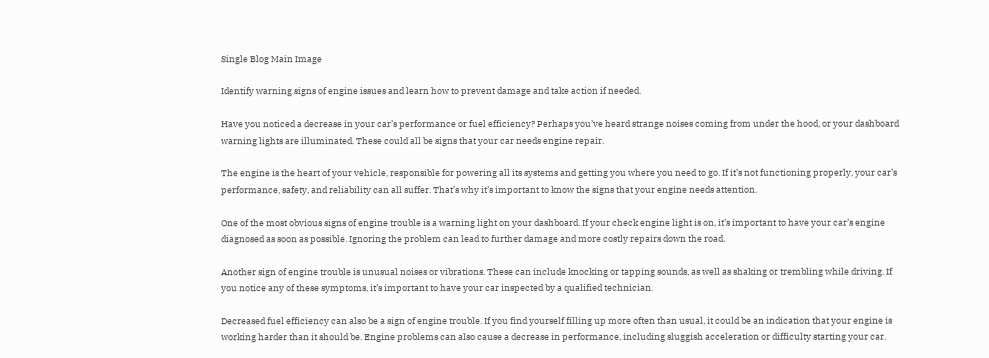Single Blog Main Image

Identify warning signs of engine issues and learn how to prevent damage and take action if needed.

Have you noticed a decrease in your car’s performance or fuel efficiency? Perhaps you’ve heard strange noises coming from under the hood, or your dashboard warning lights are illuminated. These could all be signs that your car needs engine repair.

The engine is the heart of your vehicle, responsible for powering all its systems and getting you where you need to go. If it’s not functioning properly, your car’s performance, safety, and reliability can all suffer. That’s why it’s important to know the signs that your engine needs attention.

One of the most obvious signs of engine trouble is a warning light on your dashboard. If your check engine light is on, it’s important to have your car’s engine diagnosed as soon as possible. Ignoring the problem can lead to further damage and more costly repairs down the road.

Another sign of engine trouble is unusual noises or vibrations. These can include knocking or tapping sounds, as well as shaking or trembling while driving. If you notice any of these symptoms, it’s important to have your car inspected by a qualified technician.

Decreased fuel efficiency can also be a sign of engine trouble. If you find yourself filling up more often than usual, it could be an indication that your engine is working harder than it should be. Engine problems can also cause a decrease in performance, including sluggish acceleration or difficulty starting your car.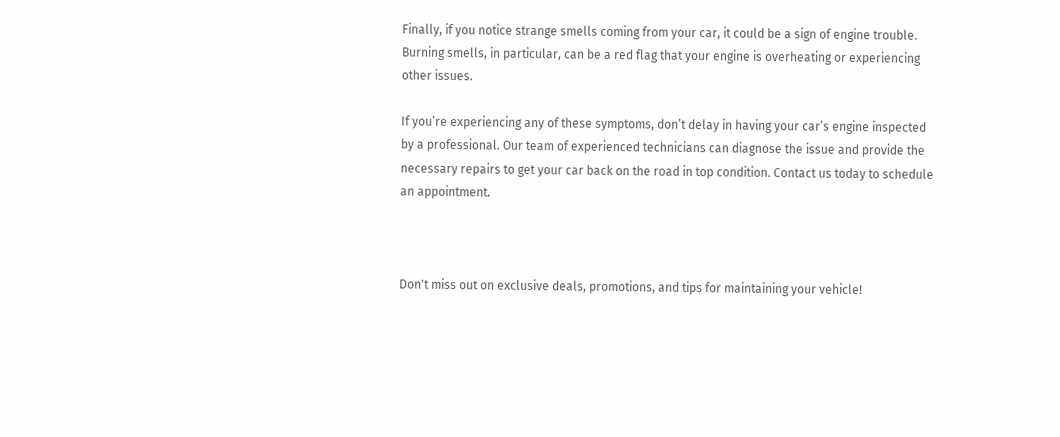Finally, if you notice strange smells coming from your car, it could be a sign of engine trouble. Burning smells, in particular, can be a red flag that your engine is overheating or experiencing other issues.

If you’re experiencing any of these symptoms, don’t delay in having your car’s engine inspected by a professional. Our team of experienced technicians can diagnose the issue and provide the necessary repairs to get your car back on the road in top condition. Contact us today to schedule an appointment.



Don't miss out on exclusive deals, promotions, and tips for maintaining your vehicle!